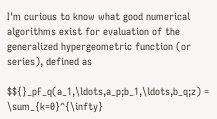I'm curious to know what good numerical algorithms exist for evaluation of the generalized hypergeometric function (or series), defined as

$${}_pF_q(a_1,\ldots,a_p;b_1,\ldots,b_q;z) = \sum_{k=0}^{\infty}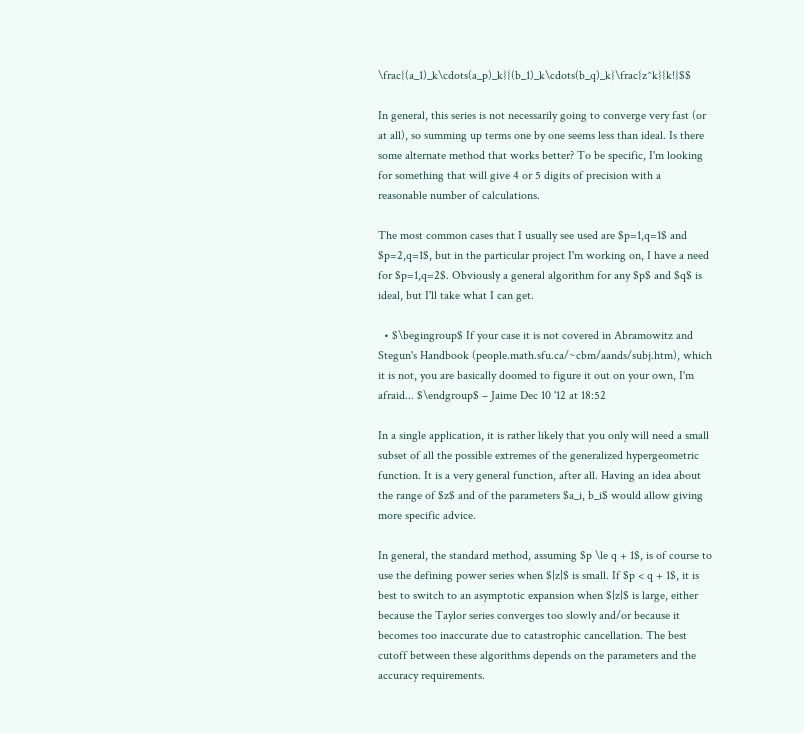\frac{(a_1)_k\cdots(a_p)_k}{(b_1)_k\cdots(b_q)_k}\frac{z^k}{k!}$$

In general, this series is not necessarily going to converge very fast (or at all), so summing up terms one by one seems less than ideal. Is there some alternate method that works better? To be specific, I'm looking for something that will give 4 or 5 digits of precision with a reasonable number of calculations.

The most common cases that I usually see used are $p=1,q=1$ and $p=2,q=1$, but in the particular project I'm working on, I have a need for $p=1,q=2$. Obviously a general algorithm for any $p$ and $q$ is ideal, but I'll take what I can get.

  • $\begingroup$ If your case it is not covered in Abramowitz and Stegun's Handbook (people.math.sfu.ca/~cbm/aands/subj.htm), which it is not, you are basically doomed to figure it out on your own, I'm afraid... $\endgroup$ – Jaime Dec 10 '12 at 18:52

In a single application, it is rather likely that you only will need a small subset of all the possible extremes of the generalized hypergeometric function. It is a very general function, after all. Having an idea about the range of $z$ and of the parameters $a_i, b_i$ would allow giving more specific advice.

In general, the standard method, assuming $p \le q + 1$, is of course to use the defining power series when $|z|$ is small. If $p < q + 1$, it is best to switch to an asymptotic expansion when $|z|$ is large, either because the Taylor series converges too slowly and/or because it becomes too inaccurate due to catastrophic cancellation. The best cutoff between these algorithms depends on the parameters and the accuracy requirements.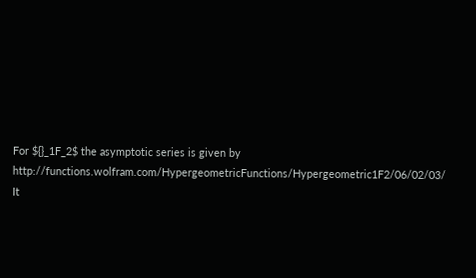For ${}_1F_2$ the asymptotic series is given by http://functions.wolfram.com/HypergeometricFunctions/Hypergeometric1F2/06/02/03/ It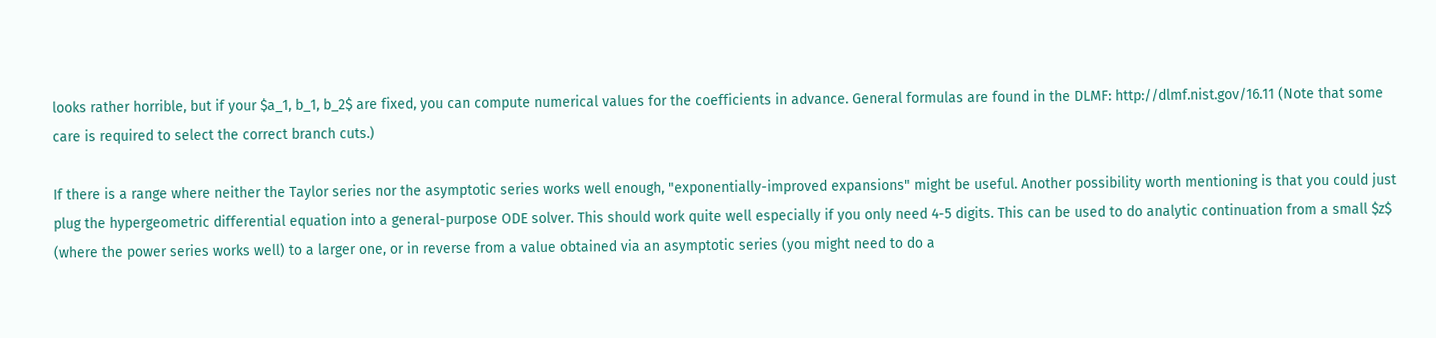looks rather horrible, but if your $a_1, b_1, b_2$ are fixed, you can compute numerical values for the coefficients in advance. General formulas are found in the DLMF: http://dlmf.nist.gov/16.11 (Note that some care is required to select the correct branch cuts.)

If there is a range where neither the Taylor series nor the asymptotic series works well enough, "exponentially-improved expansions" might be useful. Another possibility worth mentioning is that you could just plug the hypergeometric differential equation into a general-purpose ODE solver. This should work quite well especially if you only need 4-5 digits. This can be used to do analytic continuation from a small $z$ (where the power series works well) to a larger one, or in reverse from a value obtained via an asymptotic series (you might need to do a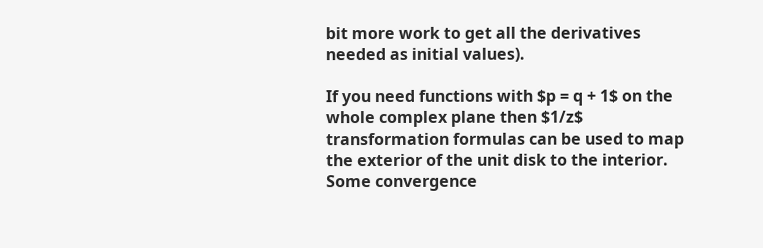bit more work to get all the derivatives needed as initial values).

If you need functions with $p = q + 1$ on the whole complex plane then $1/z$ transformation formulas can be used to map the exterior of the unit disk to the interior. Some convergence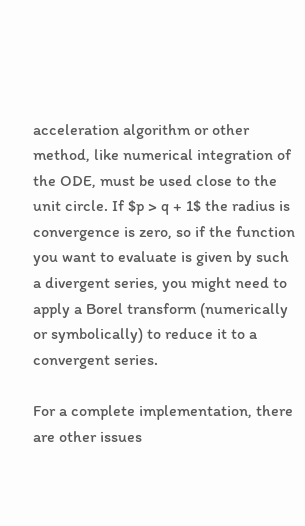acceleration algorithm or other method, like numerical integration of the ODE, must be used close to the unit circle. If $p > q + 1$ the radius is convergence is zero, so if the function you want to evaluate is given by such a divergent series, you might need to apply a Borel transform (numerically or symbolically) to reduce it to a convergent series.

For a complete implementation, there are other issues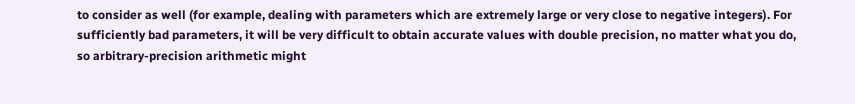to consider as well (for example, dealing with parameters which are extremely large or very close to negative integers). For sufficiently bad parameters, it will be very difficult to obtain accurate values with double precision, no matter what you do, so arbitrary-precision arithmetic might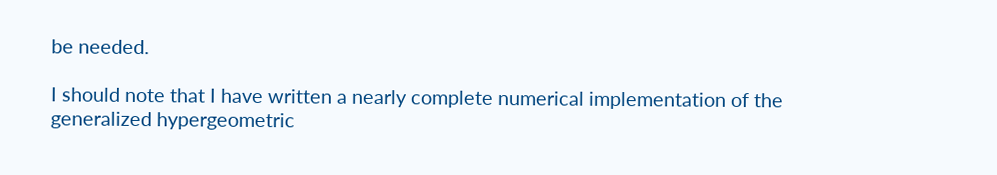be needed.

I should note that I have written a nearly complete numerical implementation of the generalized hypergeometric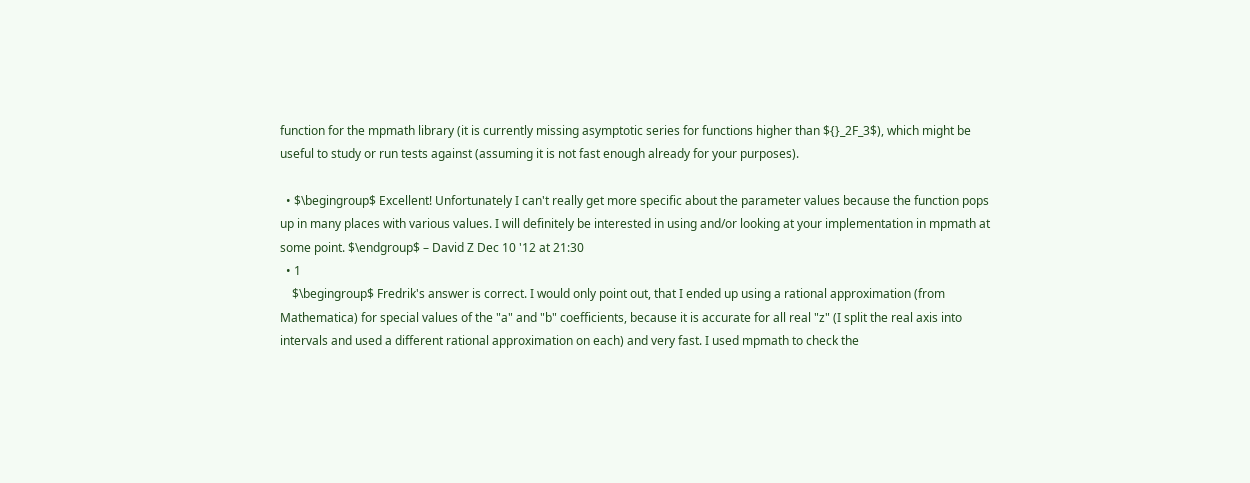function for the mpmath library (it is currently missing asymptotic series for functions higher than ${}_2F_3$), which might be useful to study or run tests against (assuming it is not fast enough already for your purposes).

  • $\begingroup$ Excellent! Unfortunately I can't really get more specific about the parameter values because the function pops up in many places with various values. I will definitely be interested in using and/or looking at your implementation in mpmath at some point. $\endgroup$ – David Z Dec 10 '12 at 21:30
  • 1
    $\begingroup$ Fredrik's answer is correct. I would only point out, that I ended up using a rational approximation (from Mathematica) for special values of the "a" and "b" coefficients, because it is accurate for all real "z" (I split the real axis into intervals and used a different rational approximation on each) and very fast. I used mpmath to check the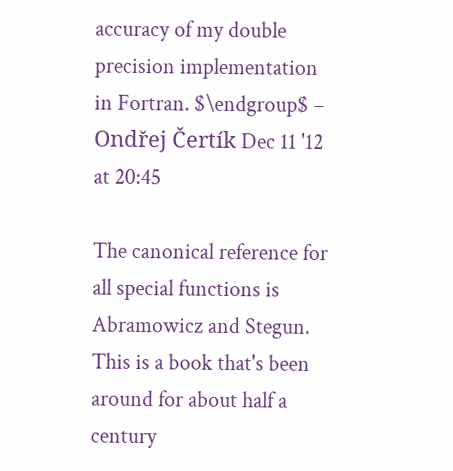accuracy of my double precision implementation in Fortran. $\endgroup$ – Ondřej Čertík Dec 11 '12 at 20:45

The canonical reference for all special functions is Abramowicz and Stegun. This is a book that's been around for about half a century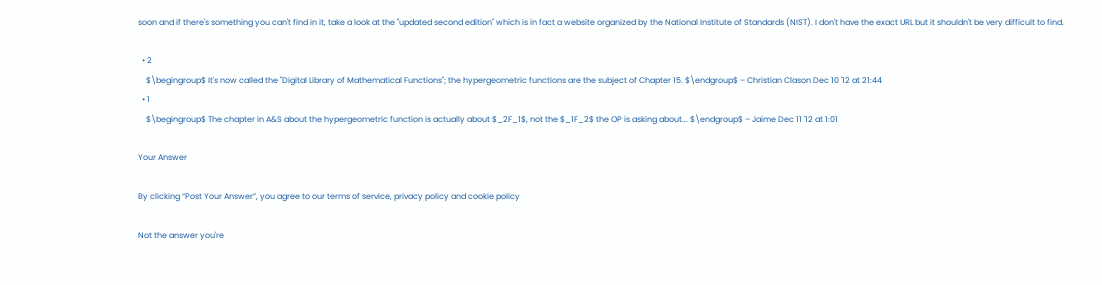soon and if there's something you can't find in it, take a look at the "updated second edition" which is in fact a website organized by the National Institute of Standards (NIST). I don't have the exact URL but it shouldn't be very difficult to find.

  • 2
    $\begingroup$ It's now called the "Digital Library of Mathematical Functions"; the hypergeometric functions are the subject of Chapter 15. $\endgroup$ – Christian Clason Dec 10 '12 at 21:44
  • 1
    $\begingroup$ The chapter in A&S about the hypergeometric function is actually about $_2F_1$, not the $_1F_2$ the OP is asking about... $\endgroup$ – Jaime Dec 11 '12 at 1:01

Your Answer

By clicking “Post Your Answer”, you agree to our terms of service, privacy policy and cookie policy

Not the answer you're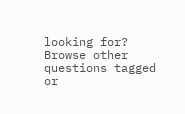looking for? Browse other questions tagged or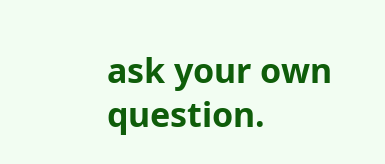ask your own question.